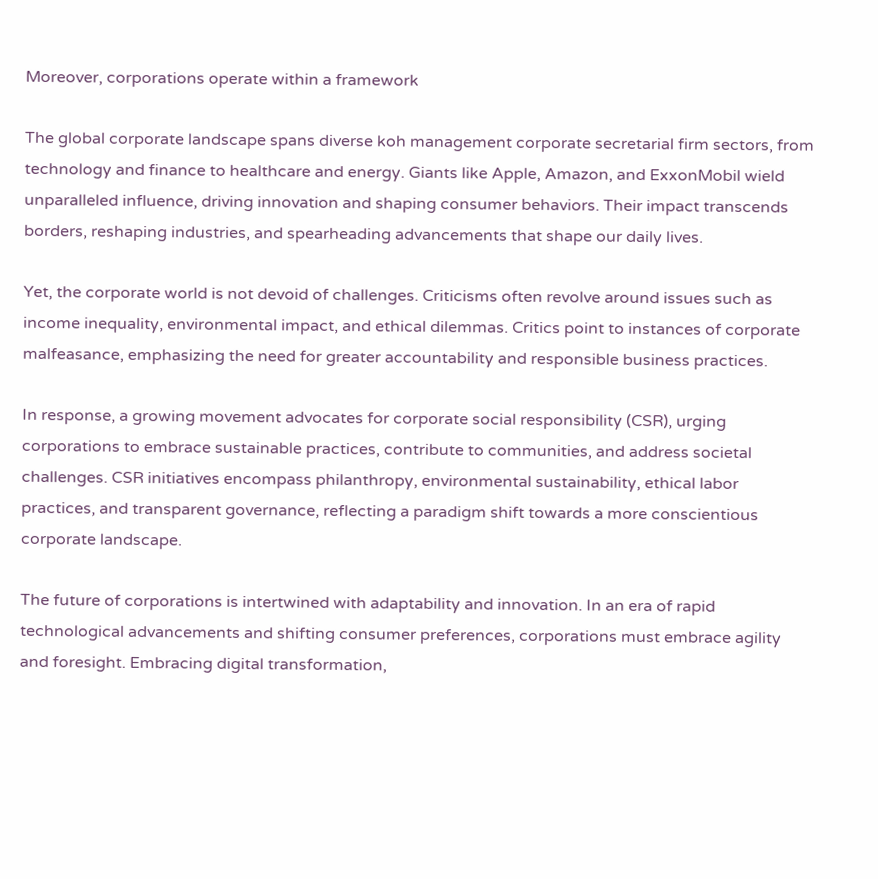Moreover, corporations operate within a framework

The global corporate landscape spans diverse koh management corporate secretarial firm sectors, from technology and finance to healthcare and energy. Giants like Apple, Amazon, and ExxonMobil wield unparalleled influence, driving innovation and shaping consumer behaviors. Their impact transcends borders, reshaping industries, and spearheading advancements that shape our daily lives.

Yet, the corporate world is not devoid of challenges. Criticisms often revolve around issues such as income inequality, environmental impact, and ethical dilemmas. Critics point to instances of corporate malfeasance, emphasizing the need for greater accountability and responsible business practices.

In response, a growing movement advocates for corporate social responsibility (CSR), urging corporations to embrace sustainable practices, contribute to communities, and address societal challenges. CSR initiatives encompass philanthropy, environmental sustainability, ethical labor practices, and transparent governance, reflecting a paradigm shift towards a more conscientious corporate landscape.

The future of corporations is intertwined with adaptability and innovation. In an era of rapid technological advancements and shifting consumer preferences, corporations must embrace agility and foresight. Embracing digital transformation,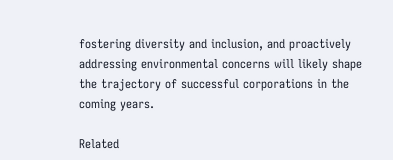fostering diversity and inclusion, and proactively addressing environmental concerns will likely shape the trajectory of successful corporations in the coming years.

Related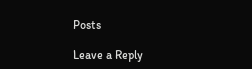Posts

Leave a Reply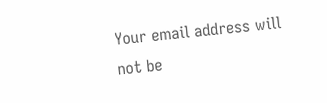Your email address will not be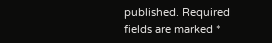published. Required fields are marked *